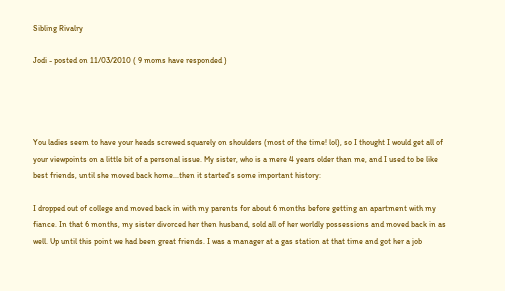Sibling Rivalry

Jodi - posted on 11/03/2010 ( 9 moms have responded )




You ladies seem to have your heads screwed squarely on shoulders (most of the time! lol), so I thought I would get all of your viewpoints on a little bit of a personal issue. My sister, who is a mere 4 years older than me, and I used to be like best friends, until she moved back home...then it started's some important history:

I dropped out of college and moved back in with my parents for about 6 months before getting an apartment with my fiance. In that 6 months, my sister divorced her then husband, sold all of her worldly possessions and moved back in as well. Up until this point we had been great friends. I was a manager at a gas station at that time and got her a job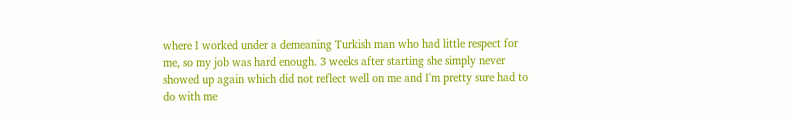where I worked under a demeaning Turkish man who had little respect for me, so my job was hard enough. 3 weeks after starting she simply never showed up again which did not reflect well on me and I'm pretty sure had to do with me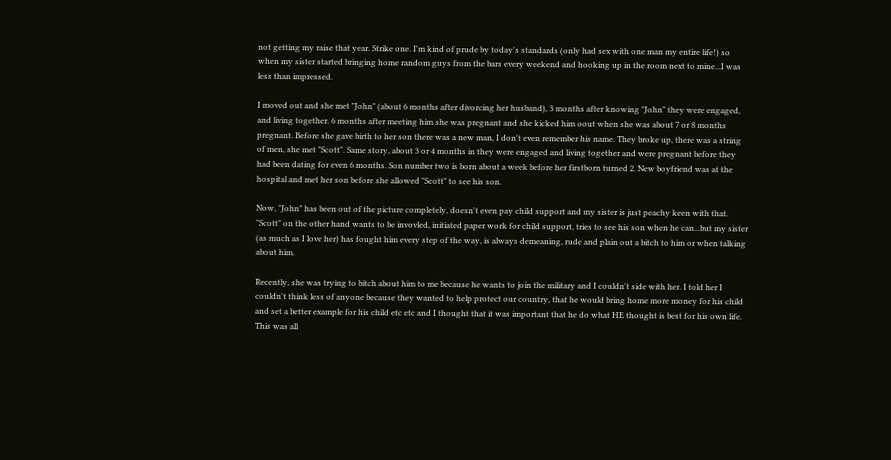not getting my raise that year. Strike one. I'm kind of prude by today's standards (only had sex with one man my entire life!) so when my sister started bringing home random guys from the bars every weekend and hooking up in the room next to mine...I was less than impressed.

I moved out and she met "John" (about 6 months after divorcing her husband), 3 months after knowing "John" they were engaged, and living together. 6 months after meeting him she was pregnant and she kicked him oout when she was about 7 or 8 months pregnant. Before she gave birth to her son there was a new man, I don't even remember his name. They broke up, there was a string of men, she met "Scott". Same story, about 3 or 4 months in they were engaged and living together and were pregnant before they had been dating for even 6 months. Son number two is born about a week before her firstborn turned 2. New boyfriend was at the hospital and met her son before she allowed "Scott" to see his son.

Now, "John" has been out of the picture completely, doesn't even pay child support and my sister is just peachy keen with that. "Scott" on the other hand wants to be invovled, initiated paper work for child support, tries to see his son when he can...but my sister (as much as I love her) has fought him every step of the way, is always demeaning, rude and plain out a bitch to him or when talking about him.

Recently, she was trying to bitch about him to me because he wants to join the military and I couldn't side with her. I told her I couldn't think less of anyone because they wanted to help protect our country, that he would bring home more money for his child and set a better example for his child etc etc and I thought that it was important that he do what HE thought is best for his own life. This was all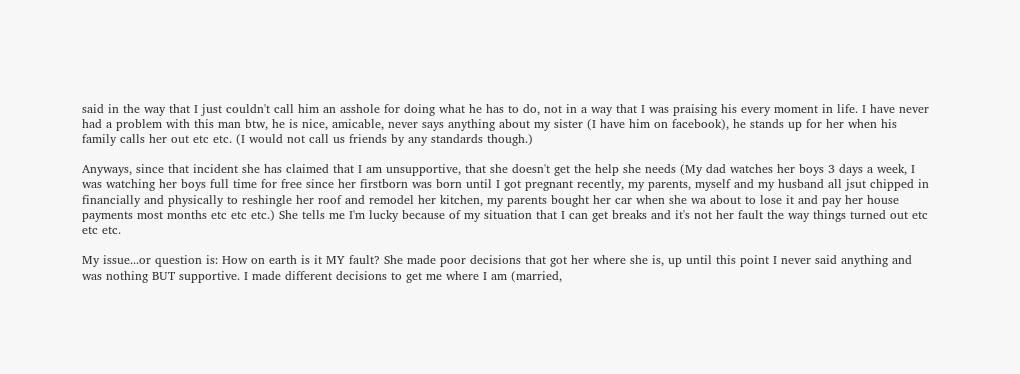said in the way that I just couldn't call him an asshole for doing what he has to do, not in a way that I was praising his every moment in life. I have never had a problem with this man btw, he is nice, amicable, never says anything about my sister (I have him on facebook), he stands up for her when his family calls her out etc etc. (I would not call us friends by any standards though.)

Anyways, since that incident she has claimed that I am unsupportive, that she doesn't get the help she needs (My dad watches her boys 3 days a week, I was watching her boys full time for free since her firstborn was born until I got pregnant recently, my parents, myself and my husband all jsut chipped in financially and physically to reshingle her roof and remodel her kitchen, my parents bought her car when she wa about to lose it and pay her house payments most months etc etc etc.) She tells me I'm lucky because of my situation that I can get breaks and it's not her fault the way things turned out etc etc etc.

My issue...or question is: How on earth is it MY fault? She made poor decisions that got her where she is, up until this point I never said anything and was nothing BUT supportive. I made different decisions to get me where I am (married,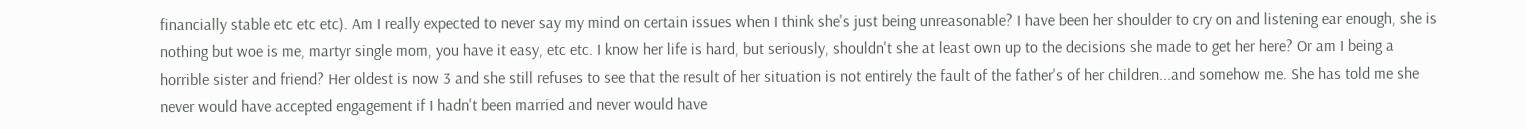financially stable etc etc etc). Am I really expected to never say my mind on certain issues when I think she's just being unreasonable? I have been her shoulder to cry on and listening ear enough, she is nothing but woe is me, martyr single mom, you have it easy, etc etc. I know her life is hard, but seriously, shouldn't she at least own up to the decisions she made to get her here? Or am I being a horrible sister and friend? Her oldest is now 3 and she still refuses to see that the result of her situation is not entirely the fault of the father's of her children...and somehow me. She has told me she never would have accepted engagement if I hadn't been married and never would have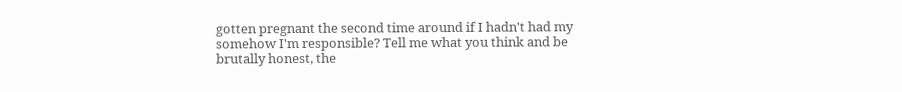gotten pregnant the second time around if I hadn't had my somehow I'm responsible? Tell me what you think and be brutally honest, the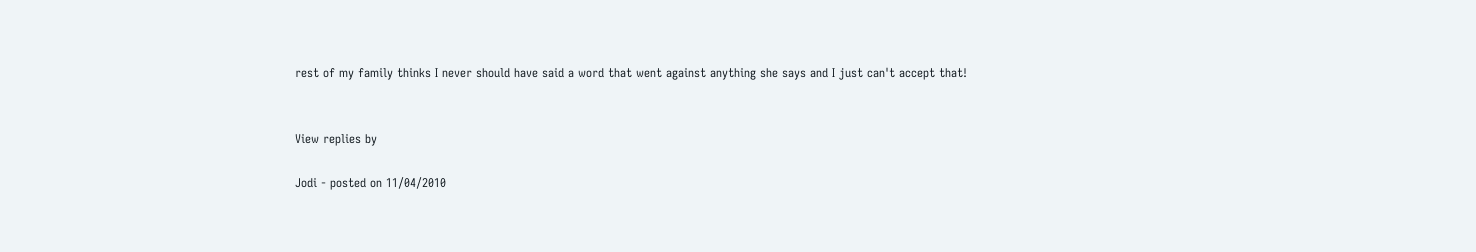rest of my family thinks I never should have said a word that went against anything she says and I just can't accept that!


View replies by

Jodi - posted on 11/04/2010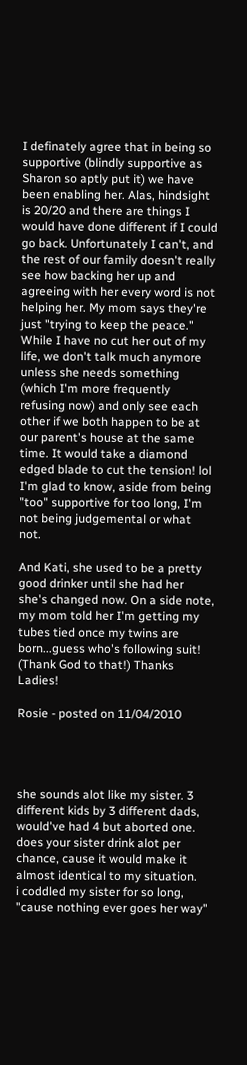I definately agree that in being so supportive (blindly supportive as Sharon so aptly put it) we have been enabling her. Alas, hindsight is 20/20 and there are things I would have done different if I could go back. Unfortunately I can't, and the rest of our family doesn't really see how backing her up and agreeing with her every word is not helping her. My mom says they're just "trying to keep the peace." While I have no cut her out of my life, we don't talk much anymore unless she needs something (which I'm more frequently refusing now) and only see each other if we both happen to be at our parent's house at the same time. It would take a diamond edged blade to cut the tension! lol
I'm glad to know, aside from being "too" supportive for too long, I'm not being judgemental or what not.

And Kati, she used to be a pretty good drinker until she had her she's changed now. On a side note, my mom told her I'm getting my tubes tied once my twins are born...guess who's following suit! (Thank God to that!) Thanks Ladies!

Rosie - posted on 11/04/2010




she sounds alot like my sister. 3 different kids by 3 different dads, would've had 4 but aborted one. does your sister drink alot per chance, cause it would make it almost identical to my situation.
i coddled my sister for so long, "cause nothing ever goes her way"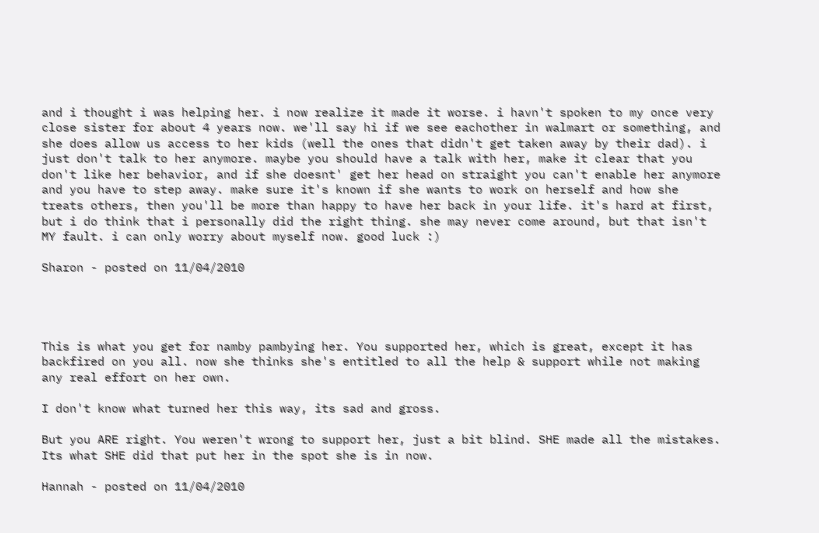and i thought i was helping her. i now realize it made it worse. i havn't spoken to my once very close sister for about 4 years now. we'll say hi if we see eachother in walmart or something, and she does allow us access to her kids (well the ones that didn't get taken away by their dad). i just don't talk to her anymore. maybe you should have a talk with her, make it clear that you don't like her behavior, and if she doesnt' get her head on straight you can't enable her anymore and you have to step away. make sure it's known if she wants to work on herself and how she treats others, then you'll be more than happy to have her back in your life. it's hard at first, but i do think that i personally did the right thing. she may never come around, but that isn't MY fault. i can only worry about myself now. good luck :)

Sharon - posted on 11/04/2010




This is what you get for namby pambying her. You supported her, which is great, except it has backfired on you all. now she thinks she's entitled to all the help & support while not making any real effort on her own.

I don't know what turned her this way, its sad and gross.

But you ARE right. You weren't wrong to support her, just a bit blind. SHE made all the mistakes. Its what SHE did that put her in the spot she is in now.

Hannah - posted on 11/04/2010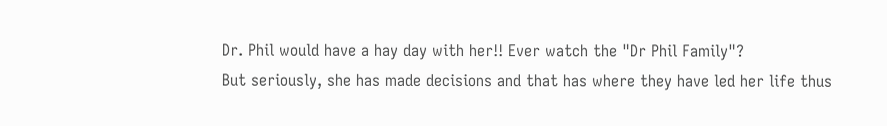Dr. Phil would have a hay day with her!! Ever watch the "Dr Phil Family"?
But seriously, she has made decisions and that has where they have led her life thus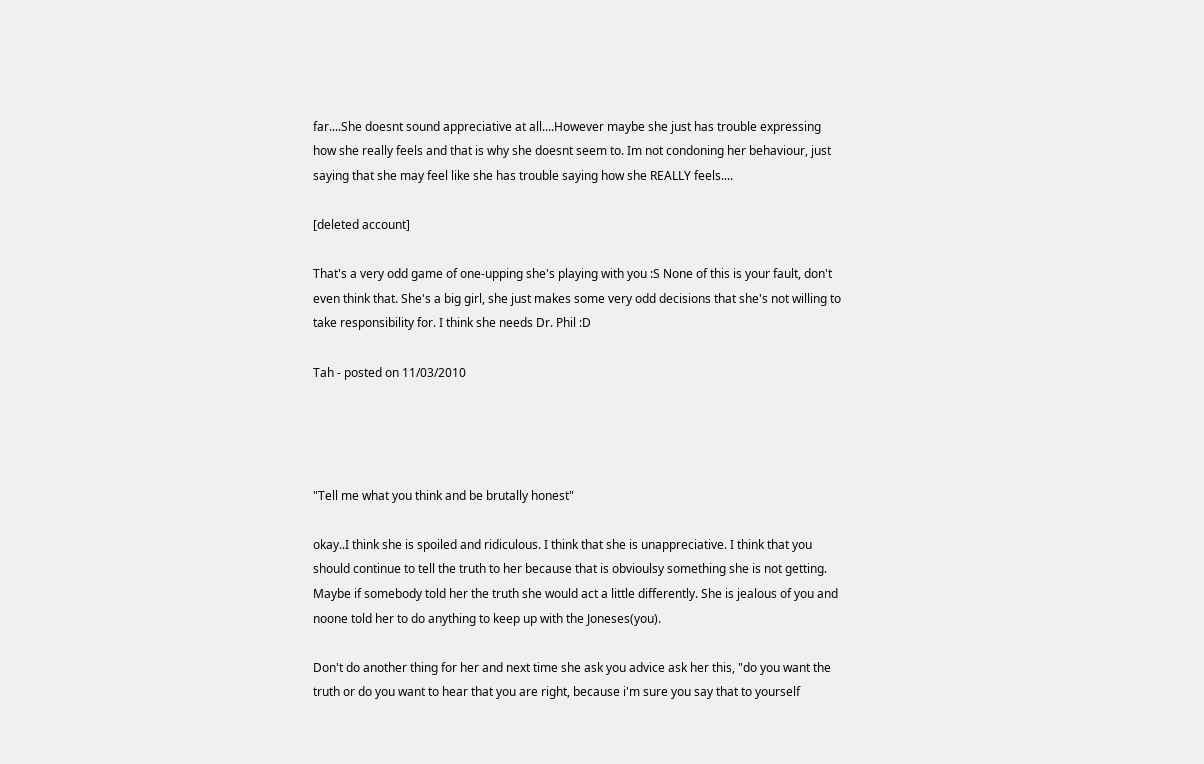far....She doesnt sound appreciative at all....However maybe she just has trouble expressing how she really feels and that is why she doesnt seem to. Im not condoning her behaviour, just saying that she may feel like she has trouble saying how she REALLY feels....

[deleted account]

That's a very odd game of one-upping she's playing with you :S None of this is your fault, don't even think that. She's a big girl, she just makes some very odd decisions that she's not willing to take responsibility for. I think she needs Dr. Phil :D

Tah - posted on 11/03/2010




"Tell me what you think and be brutally honest"

okay..I think she is spoiled and ridiculous. I think that she is unappreciative. I think that you should continue to tell the truth to her because that is obvioulsy something she is not getting. Maybe if somebody told her the truth she would act a little differently. She is jealous of you and noone told her to do anything to keep up with the Joneses(you).

Don't do another thing for her and next time she ask you advice ask her this, "do you want the truth or do you want to hear that you are right, because i'm sure you say that to yourself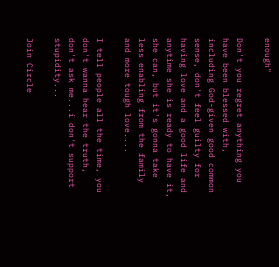enough"

Don't you regret anything you have been blessed with, including God-given good common sense, don't feel guilty for having love and a good life and anytime she is ready to have it, she can, but it's gonna take less enabling from the family and more tough love....

I tell people all the time, you don't wanna hear the truth, don't ask me...i don't support stupidity...

Join Circle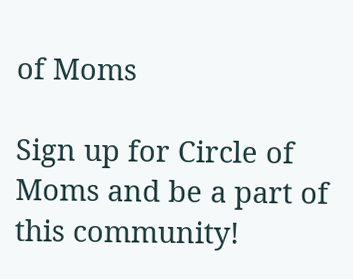of Moms

Sign up for Circle of Moms and be a part of this community!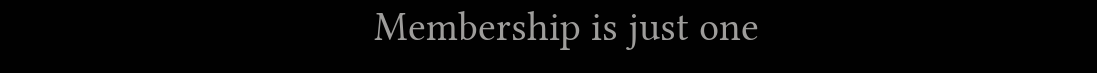Membership is just one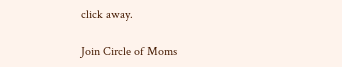click away.

Join Circle of Moms